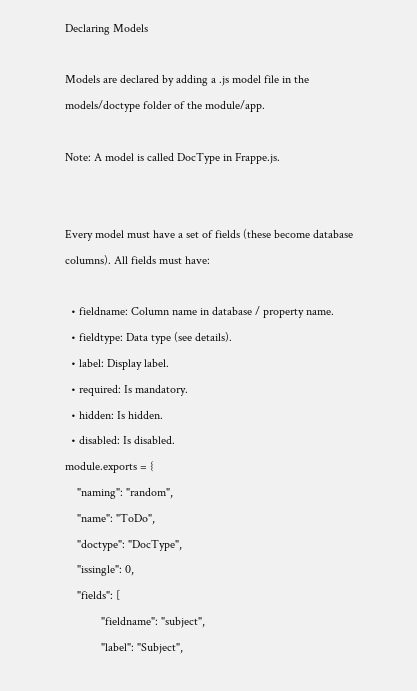Declaring Models

Models are declared by adding a .js model file in the models/doctype folder of the module/app.

Note: A model is called DocType in Frappe.js.


Every model must have a set of fields (these become database columns). All fields must have:

  • fieldname: Column name in database / property name.
  • fieldtype: Data type (see details).
  • label: Display label.
  • required: Is mandatory.
  • hidden: Is hidden.
  • disabled: Is disabled.
module.exports = {
    "naming": "random",
    "name": "ToDo",
    "doctype": "DocType",
    "issingle": 0,
    "fields": [
            "fieldname": "subject",
            "label": "Subject",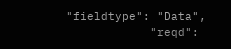"fieldtype": "Data",
            "reqd":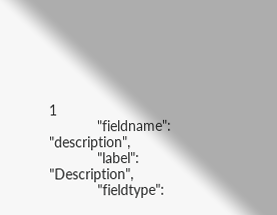1
            "fieldname": "description",
            "label": "Description",
            "fieldtype":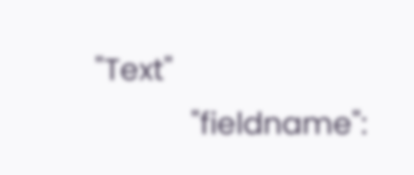"Text"
            "fieldname":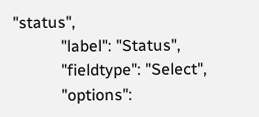"status",
            "label": "Status",
            "fieldtype": "Select",
            "options":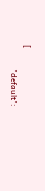[
            "default":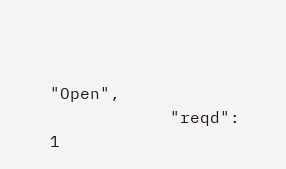"Open",
            "reqd": 1